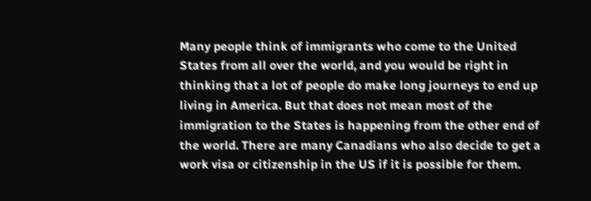Many people think of immigrants who come to the United States from all over the world, and you would be right in thinking that a lot of people do make long journeys to end up living in America. But that does not mean most of the immigration to the States is happening from the other end of the world. There are many Canadians who also decide to get a work visa or citizenship in the US if it is possible for them.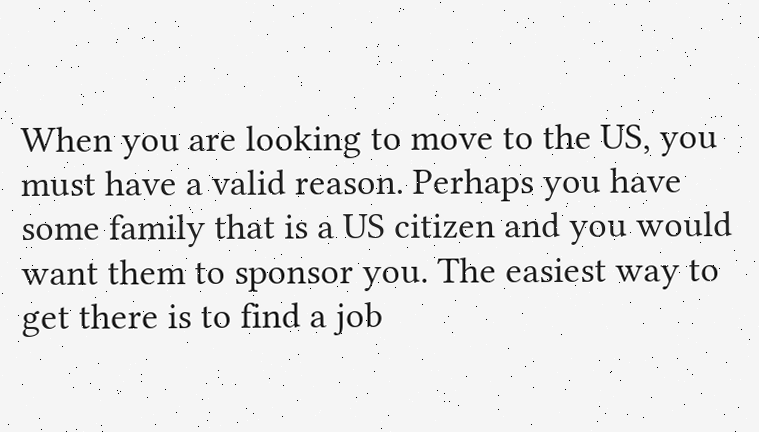When you are looking to move to the US, you must have a valid reason. Perhaps you have some family that is a US citizen and you would want them to sponsor you. The easiest way to get there is to find a job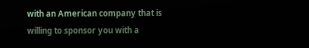with an American company that is willing to sponsor you with a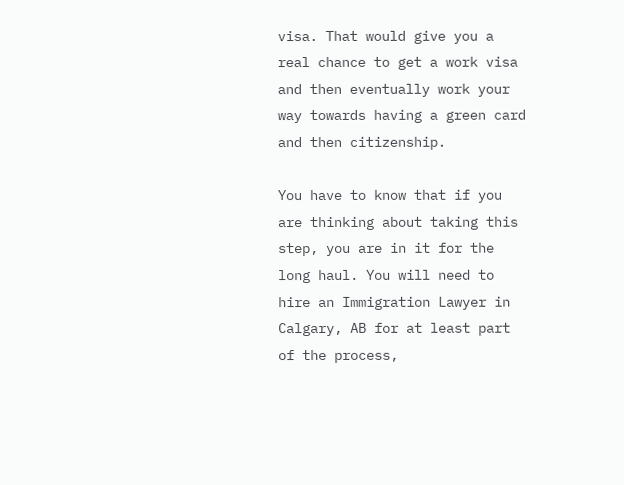visa. That would give you a real chance to get a work visa and then eventually work your way towards having a green card and then citizenship.

You have to know that if you are thinking about taking this step, you are in it for the long haul. You will need to hire an Immigration Lawyer in Calgary, AB for at least part of the process,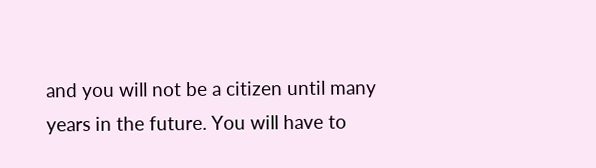and you will not be a citizen until many years in the future. You will have to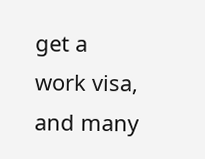get a work visa, and many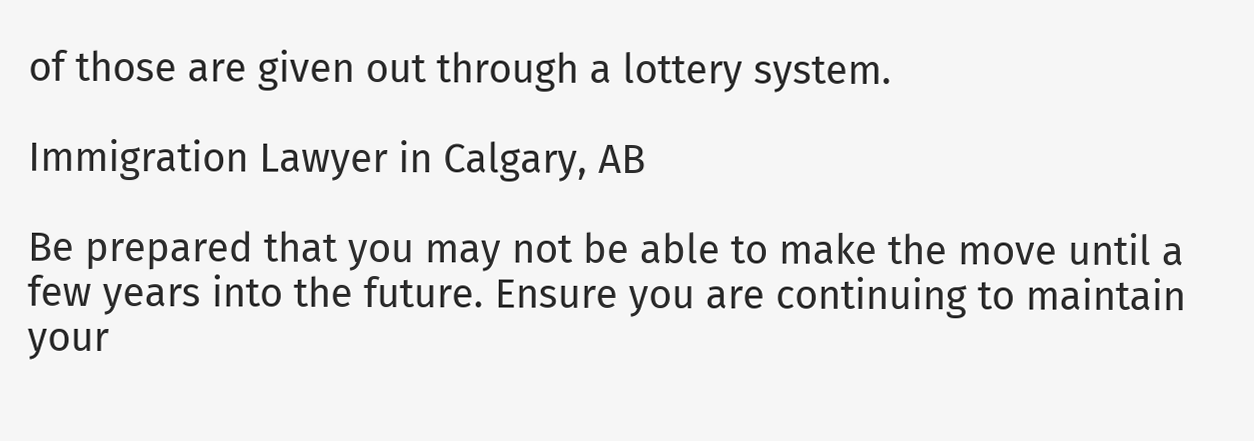of those are given out through a lottery system.

Immigration Lawyer in Calgary, AB

Be prepared that you may not be able to make the move until a few years into the future. Ensure you are continuing to maintain your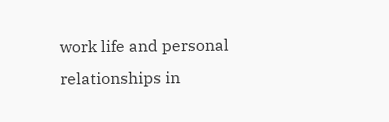work life and personal relationships in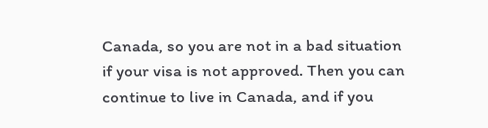Canada, so you are not in a bad situation if your visa is not approved. Then you can continue to live in Canada, and if you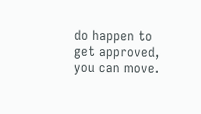do happen to get approved, you can move.